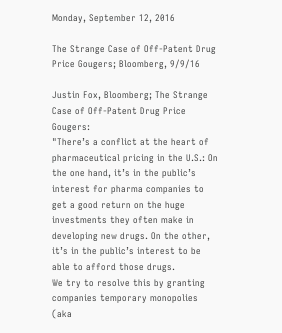Monday, September 12, 2016

The Strange Case of Off-Patent Drug Price Gougers; Bloomberg, 9/9/16

Justin Fox, Bloomberg; The Strange Case of Off-Patent Drug Price Gougers:
"There’s a conflict at the heart of pharmaceutical pricing in the U.S.: On the one hand, it’s in the public’s interest for pharma companies to get a good return on the huge investments they often make in developing new drugs. On the other, it’s in the public’s interest to be able to afford those drugs.
We try to resolve this by granting companies temporary monopolies (aka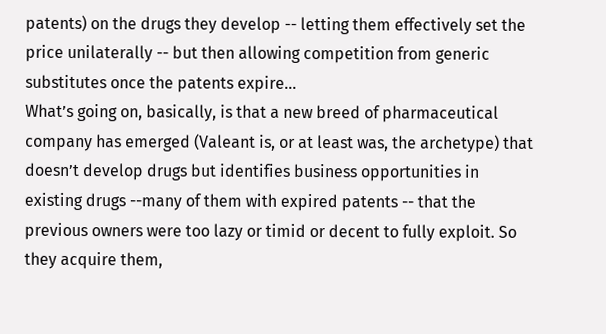patents) on the drugs they develop -- letting them effectively set the price unilaterally -- but then allowing competition from generic substitutes once the patents expire...
What’s going on, basically, is that a new breed of pharmaceutical company has emerged (Valeant is, or at least was, the archetype) that doesn’t develop drugs but identifies business opportunities in existing drugs --many of them with expired patents -- that the previous owners were too lazy or timid or decent to fully exploit. So they acquire them,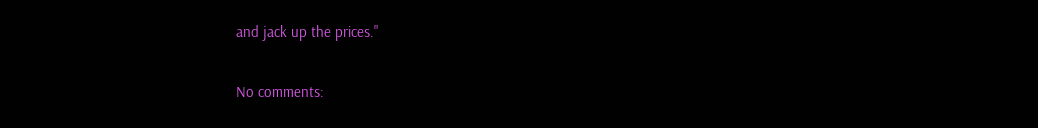and jack up the prices."

No comments: